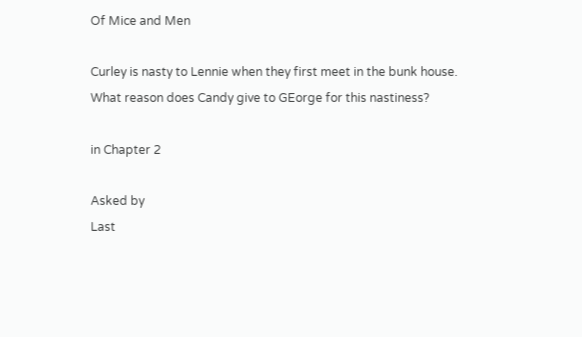Of Mice and Men

Curley is nasty to Lennie when they first meet in the bunk house. What reason does Candy give to GEorge for this nastiness?

in Chapter 2

Asked by
Last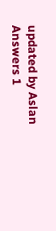updated by Aslan
Answers 1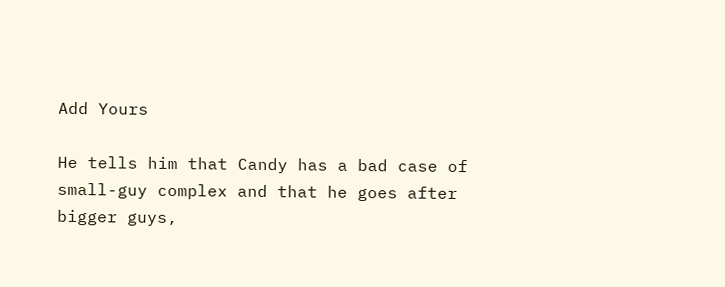Add Yours

He tells him that Candy has a bad case of small-guy complex and that he goes after bigger guys,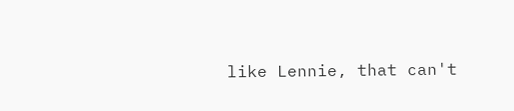like Lennie, that can't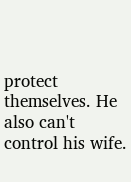protect themselves. He also can't control his wife.